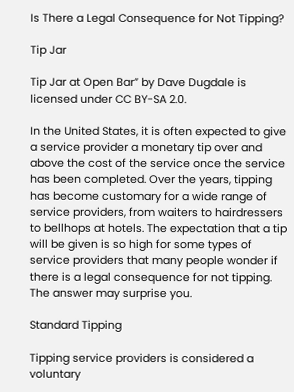Is There a Legal Consequence for Not Tipping?

Tip Jar

Tip Jar at Open Bar” by Dave Dugdale is licensed under CC BY-SA 2.0.

In the United States, it is often expected to give a service provider a monetary tip over and above the cost of the service once the service has been completed. Over the years, tipping has become customary for a wide range of service providers, from waiters to hairdressers to bellhops at hotels. The expectation that a tip will be given is so high for some types of service providers that many people wonder if there is a legal consequence for not tipping. The answer may surprise you.

Standard Tipping

Tipping service providers is considered a voluntary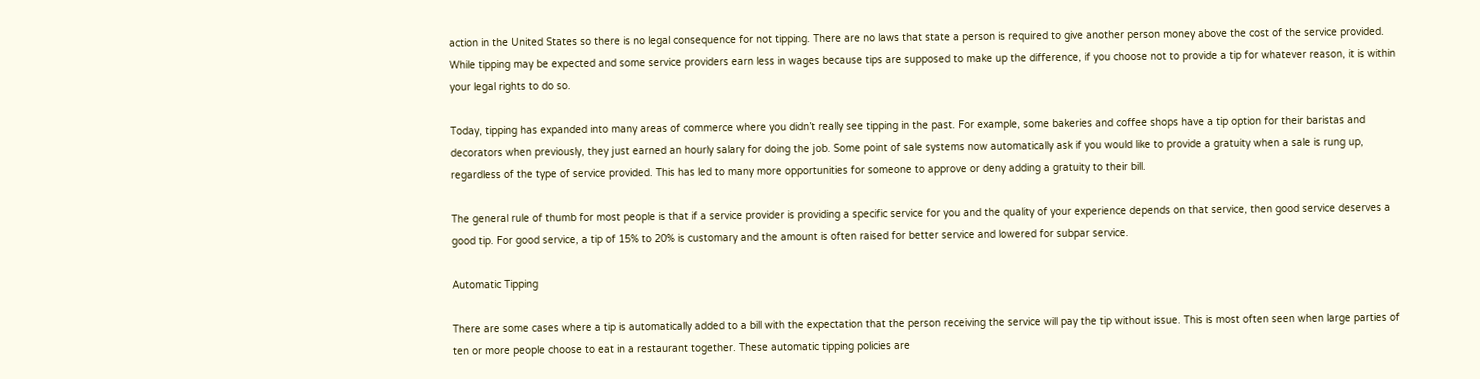action in the United States so there is no legal consequence for not tipping. There are no laws that state a person is required to give another person money above the cost of the service provided. While tipping may be expected and some service providers earn less in wages because tips are supposed to make up the difference, if you choose not to provide a tip for whatever reason, it is within your legal rights to do so.

Today, tipping has expanded into many areas of commerce where you didn’t really see tipping in the past. For example, some bakeries and coffee shops have a tip option for their baristas and decorators when previously, they just earned an hourly salary for doing the job. Some point of sale systems now automatically ask if you would like to provide a gratuity when a sale is rung up, regardless of the type of service provided. This has led to many more opportunities for someone to approve or deny adding a gratuity to their bill.

The general rule of thumb for most people is that if a service provider is providing a specific service for you and the quality of your experience depends on that service, then good service deserves a good tip. For good service, a tip of 15% to 20% is customary and the amount is often raised for better service and lowered for subpar service.

Automatic Tipping

There are some cases where a tip is automatically added to a bill with the expectation that the person receiving the service will pay the tip without issue. This is most often seen when large parties of ten or more people choose to eat in a restaurant together. These automatic tipping policies are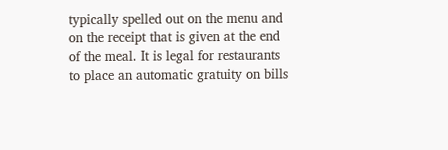typically spelled out on the menu and on the receipt that is given at the end of the meal. It is legal for restaurants to place an automatic gratuity on bills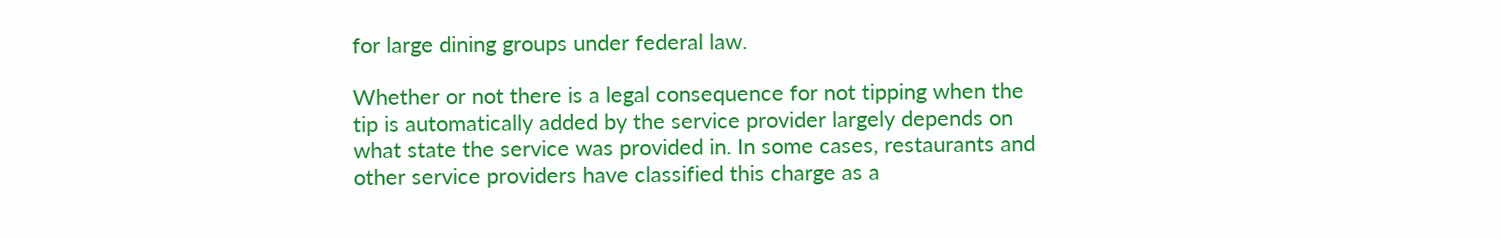for large dining groups under federal law.

Whether or not there is a legal consequence for not tipping when the tip is automatically added by the service provider largely depends on what state the service was provided in. In some cases, restaurants and other service providers have classified this charge as a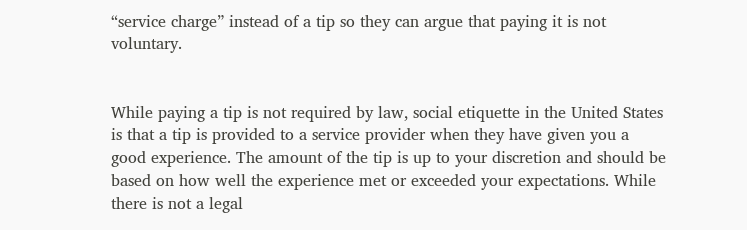“service charge” instead of a tip so they can argue that paying it is not voluntary.


While paying a tip is not required by law, social etiquette in the United States is that a tip is provided to a service provider when they have given you a good experience. The amount of the tip is up to your discretion and should be based on how well the experience met or exceeded your expectations. While there is not a legal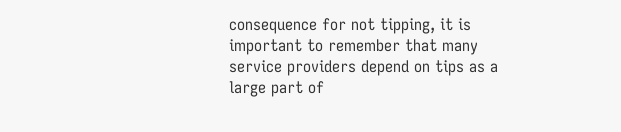consequence for not tipping, it is important to remember that many service providers depend on tips as a large part of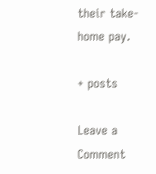their take-home pay.

+ posts

Leave a Comment